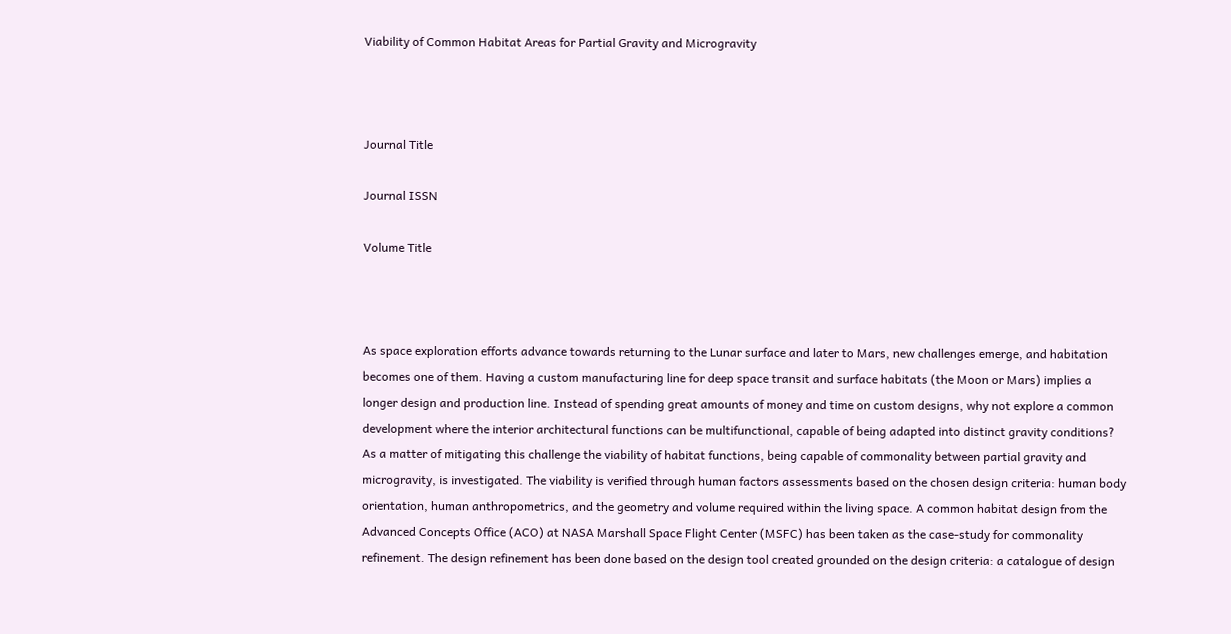Viability of Common Habitat Areas for Partial Gravity and Microgravity



Journal Title

Journal ISSN

Volume Title



As space exploration efforts advance towards returning to the Lunar surface and later to Mars, new challenges emerge, and habitation becomes one of them. Having a custom manufacturing line for deep space transit and surface habitats (the Moon or Mars) implies a longer design and production line. Instead of spending great amounts of money and time on custom designs, why not explore a common development where the interior architectural functions can be multifunctional, capable of being adapted into distinct gravity conditions? As a matter of mitigating this challenge the viability of habitat functions, being capable of commonality between partial gravity and microgravity, is investigated. The viability is verified through human factors assessments based on the chosen design criteria: human body orientation, human anthropometrics, and the geometry and volume required within the living space. A common habitat design from the Advanced Concepts Office (ACO) at NASA Marshall Space Flight Center (MSFC) has been taken as the case-study for commonality refinement. The design refinement has been done based on the design tool created grounded on the design criteria: a catalogue of design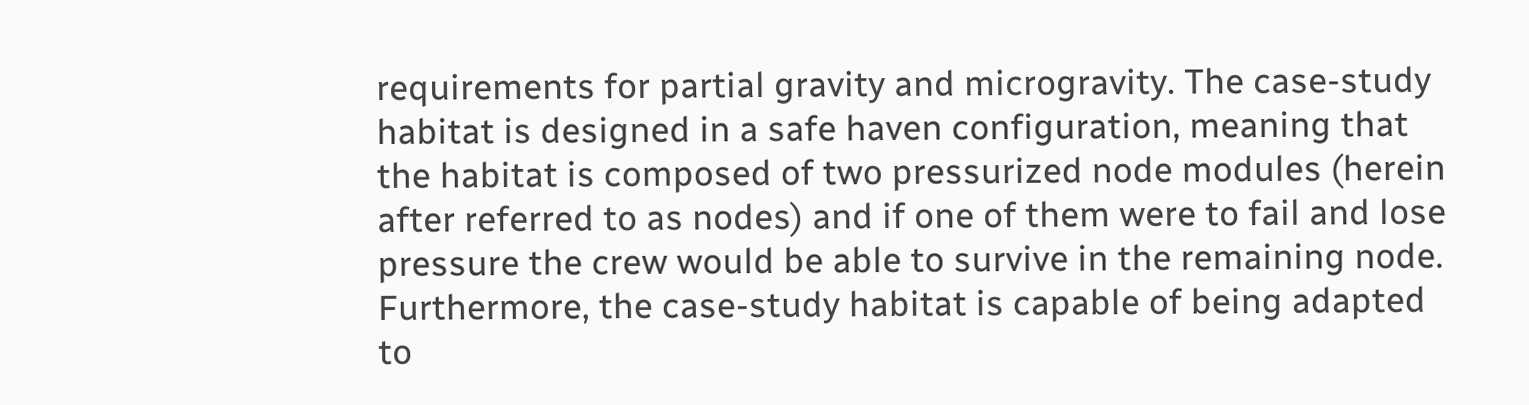requirements for partial gravity and microgravity. The case-study habitat is designed in a safe haven configuration, meaning that the habitat is composed of two pressurized node modules (herein after referred to as nodes) and if one of them were to fail and lose pressure the crew would be able to survive in the remaining node. Furthermore, the case-study habitat is capable of being adapted to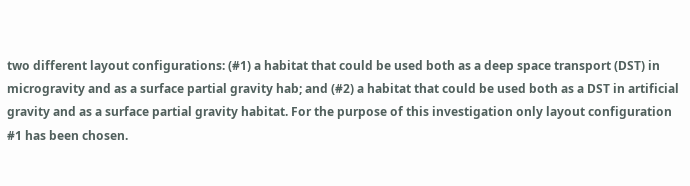two different layout configurations: (#1) a habitat that could be used both as a deep space transport (DST) in microgravity and as a surface partial gravity hab; and (#2) a habitat that could be used both as a DST in artificial gravity and as a surface partial gravity habitat. For the purpose of this investigation only layout configuration #1 has been chosen.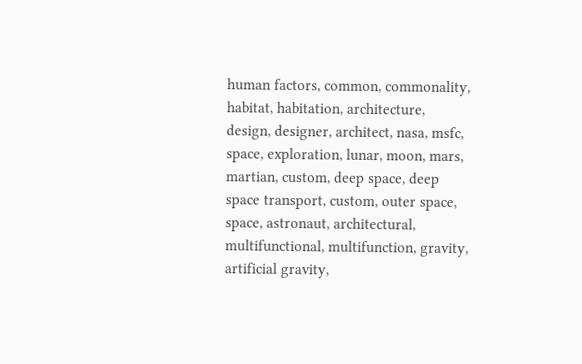human factors, common, commonality, habitat, habitation, architecture, design, designer, architect, nasa, msfc, space, exploration, lunar, moon, mars, martian, custom, deep space, deep space transport, custom, outer space, space, astronaut, architectural, multifunctional, multifunction, gravity, artificial gravity,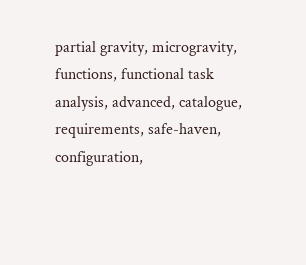partial gravity, microgravity, functions, functional task analysis, advanced, catalogue, requirements, safe-haven, configuration,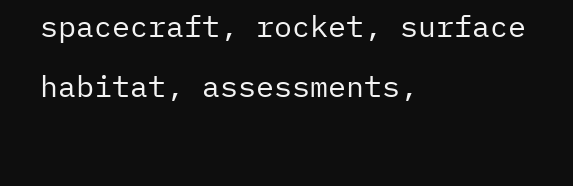spacecraft, rocket, surface habitat, assessments,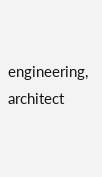engineering, architect